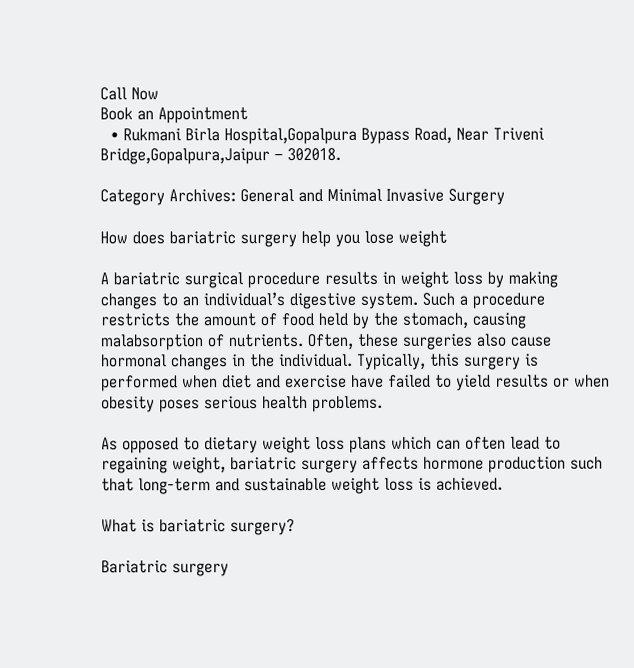Call Now
Book an Appointment
  • Rukmani Birla Hospital,Gopalpura Bypass Road, Near Triveni Bridge,Gopalpura,Jaipur – 302018.

Category Archives: General and Minimal Invasive Surgery

How does bariatric surgery help you lose weight

A bariatric surgical procedure results in weight loss by making changes to an individual’s digestive system. Such a procedure restricts the amount of food held by the stomach, causing malabsorption of nutrients. Often, these surgeries also cause hormonal changes in the individual. Typically, this surgery is performed when diet and exercise have failed to yield results or when obesity poses serious health problems.

As opposed to dietary weight loss plans which can often lead to regaining weight, bariatric surgery affects hormone production such that long-term and sustainable weight loss is achieved.

What is bariatric surgery?

Bariatric surgery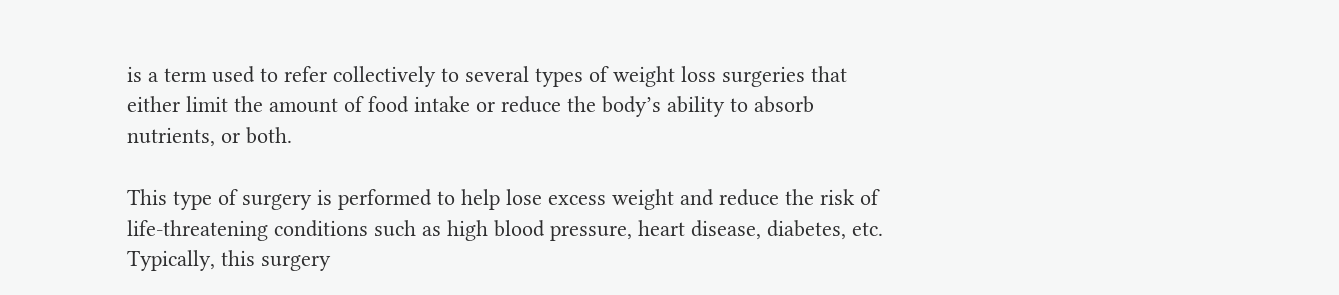is a term used to refer collectively to several types of weight loss surgeries that either limit the amount of food intake or reduce the body’s ability to absorb nutrients, or both.

This type of surgery is performed to help lose excess weight and reduce the risk of life-threatening conditions such as high blood pressure, heart disease, diabetes, etc. Typically, this surgery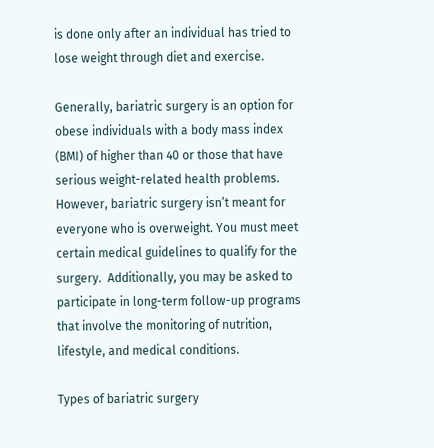is done only after an individual has tried to lose weight through diet and exercise.

Generally, bariatric surgery is an option for obese individuals with a body mass index (BMI) of higher than 40 or those that have serious weight-related health problems. However, bariatric surgery isn’t meant for everyone who is overweight. You must meet certain medical guidelines to qualify for the surgery.  Additionally, you may be asked to participate in long-term follow-up programs that involve the monitoring of nutrition, lifestyle, and medical conditions.

Types of bariatric surgery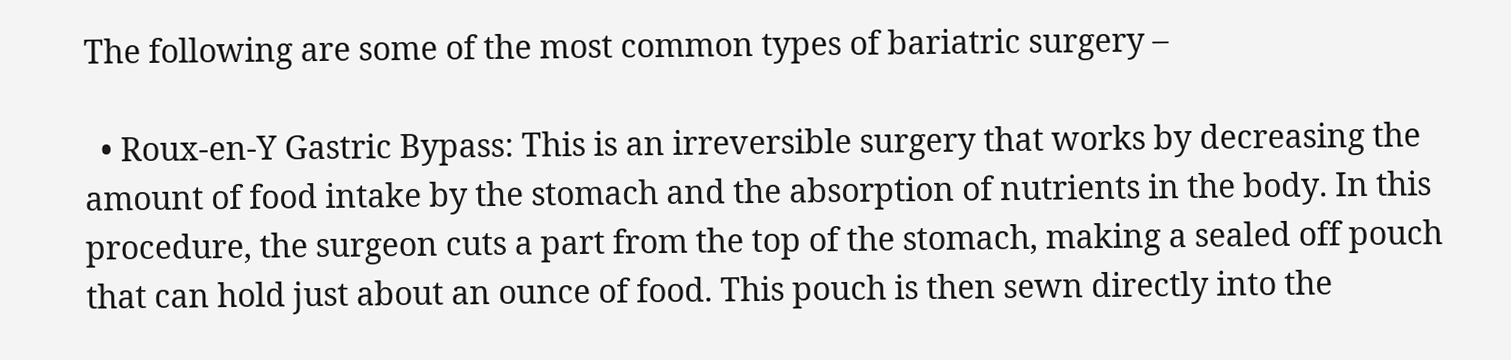The following are some of the most common types of bariatric surgery –

  • Roux-en-Y Gastric Bypass: This is an irreversible surgery that works by decreasing the amount of food intake by the stomach and the absorption of nutrients in the body. In this procedure, the surgeon cuts a part from the top of the stomach, making a sealed off pouch that can hold just about an ounce of food. This pouch is then sewn directly into the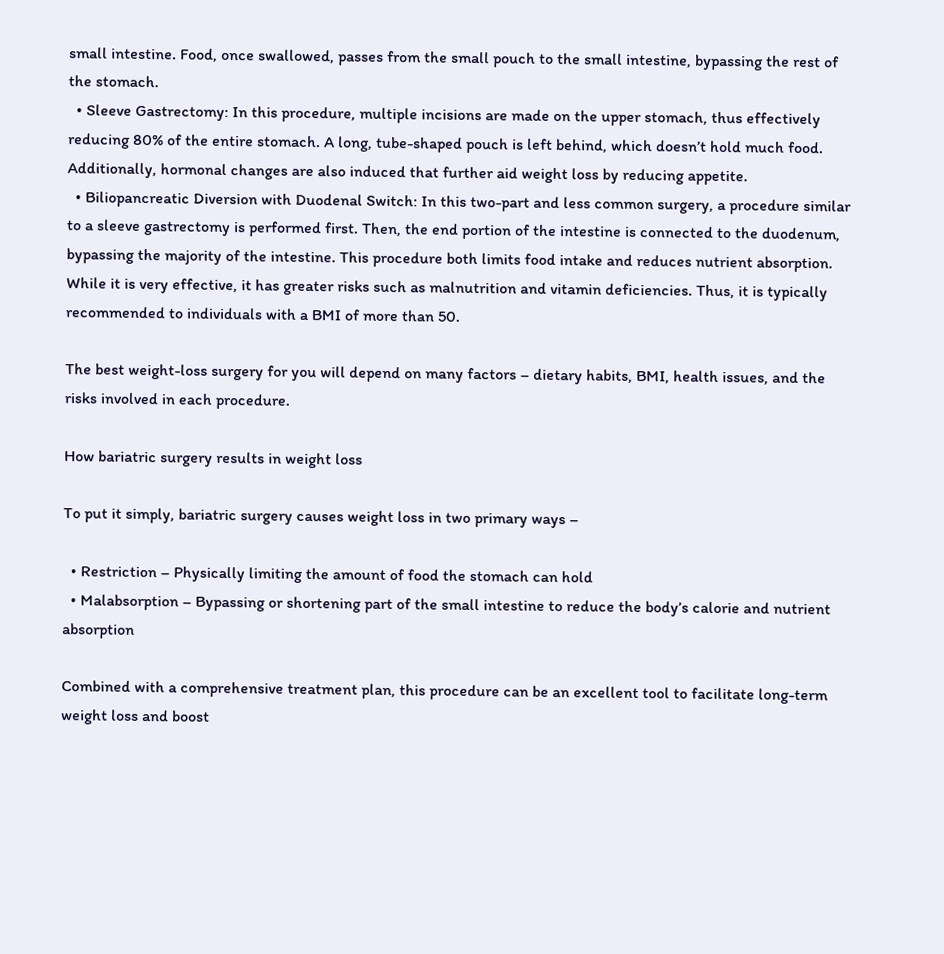small intestine. Food, once swallowed, passes from the small pouch to the small intestine, bypassing the rest of the stomach.
  • Sleeve Gastrectomy: In this procedure, multiple incisions are made on the upper stomach, thus effectively reducing 80% of the entire stomach. A long, tube-shaped pouch is left behind, which doesn’t hold much food. Additionally, hormonal changes are also induced that further aid weight loss by reducing appetite.
  • Biliopancreatic Diversion with Duodenal Switch: In this two-part and less common surgery, a procedure similar to a sleeve gastrectomy is performed first. Then, the end portion of the intestine is connected to the duodenum, bypassing the majority of the intestine. This procedure both limits food intake and reduces nutrient absorption. While it is very effective, it has greater risks such as malnutrition and vitamin deficiencies. Thus, it is typically recommended to individuals with a BMI of more than 50.

The best weight-loss surgery for you will depend on many factors – dietary habits, BMI, health issues, and the risks involved in each procedure.

How bariatric surgery results in weight loss

To put it simply, bariatric surgery causes weight loss in two primary ways –

  • Restriction – Physically limiting the amount of food the stomach can hold
  • Malabsorption – Bypassing or shortening part of the small intestine to reduce the body’s calorie and nutrient absorption

Combined with a comprehensive treatment plan, this procedure can be an excellent tool to facilitate long-term weight loss and boost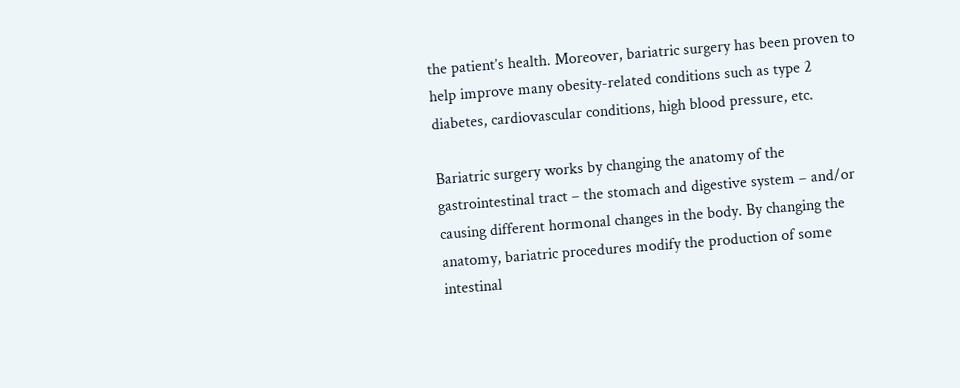the patient’s health. Moreover, bariatric surgery has been proven to help improve many obesity-related conditions such as type 2 diabetes, cardiovascular conditions, high blood pressure, etc.

Bariatric surgery works by changing the anatomy of the gastrointestinal tract – the stomach and digestive system – and/or causing different hormonal changes in the body. By changing the anatomy, bariatric procedures modify the production of some intestinal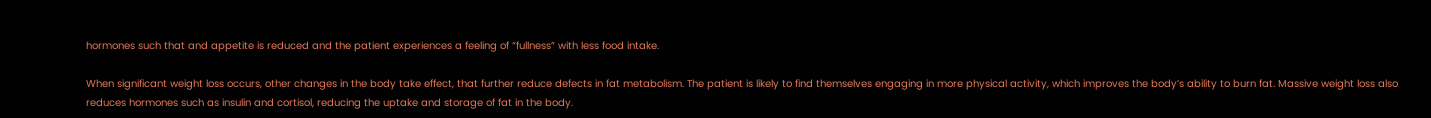hormones such that and appetite is reduced and the patient experiences a feeling of “fullness” with less food intake.

When significant weight loss occurs, other changes in the body take effect, that further reduce defects in fat metabolism. The patient is likely to find themselves engaging in more physical activity, which improves the body’s ability to burn fat. Massive weight loss also reduces hormones such as insulin and cortisol, reducing the uptake and storage of fat in the body.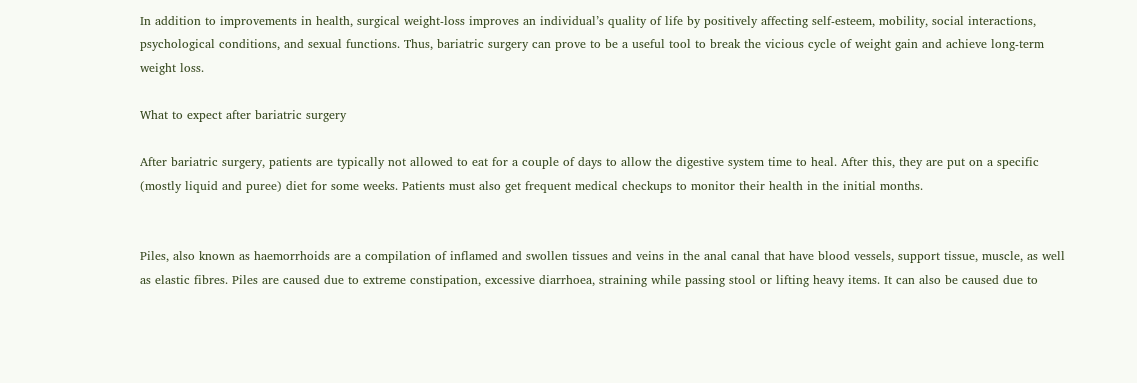In addition to improvements in health, surgical weight-loss improves an individual’s quality of life by positively affecting self-esteem, mobility, social interactions, psychological conditions, and sexual functions. Thus, bariatric surgery can prove to be a useful tool to break the vicious cycle of weight gain and achieve long-term weight loss.

What to expect after bariatric surgery

After bariatric surgery, patients are typically not allowed to eat for a couple of days to allow the digestive system time to heal. After this, they are put on a specific (mostly liquid and puree) diet for some weeks. Patients must also get frequent medical checkups to monitor their health in the initial months.


Piles, also known as haemorrhoids are a compilation of inflamed and swollen tissues and veins in the anal canal that have blood vessels, support tissue, muscle, as well as elastic fibres. Piles are caused due to extreme constipation, excessive diarrhoea, straining while passing stool or lifting heavy items. It can also be caused due to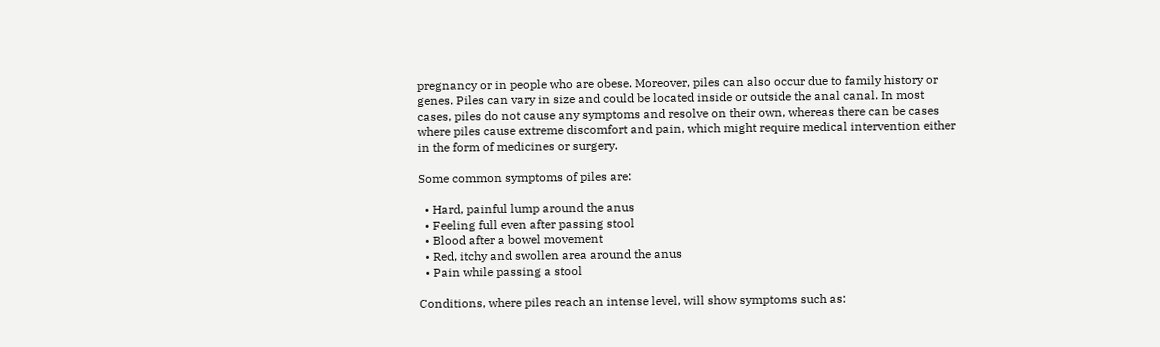pregnancy or in people who are obese. Moreover, piles can also occur due to family history or genes. Piles can vary in size and could be located inside or outside the anal canal. In most cases, piles do not cause any symptoms and resolve on their own, whereas there can be cases where piles cause extreme discomfort and pain, which might require medical intervention either in the form of medicines or surgery.

Some common symptoms of piles are:

  • Hard, painful lump around the anus
  • Feeling full even after passing stool
  • Blood after a bowel movement
  • Red, itchy and swollen area around the anus
  • Pain while passing a stool

Conditions, where piles reach an intense level, will show symptoms such as: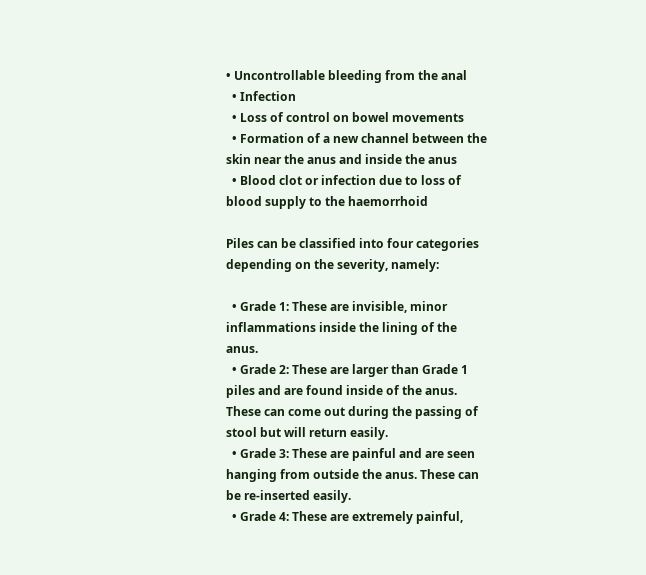• Uncontrollable bleeding from the anal
  • Infection
  • Loss of control on bowel movements
  • Formation of a new channel between the skin near the anus and inside the anus
  • Blood clot or infection due to loss of blood supply to the haemorrhoid

Piles can be classified into four categories depending on the severity, namely:

  • Grade 1: These are invisible, minor inflammations inside the lining of the anus.
  • Grade 2: These are larger than Grade 1 piles and are found inside of the anus. These can come out during the passing of stool but will return easily.
  • Grade 3: These are painful and are seen hanging from outside the anus. These can be re-inserted easily.
  • Grade 4: These are extremely painful,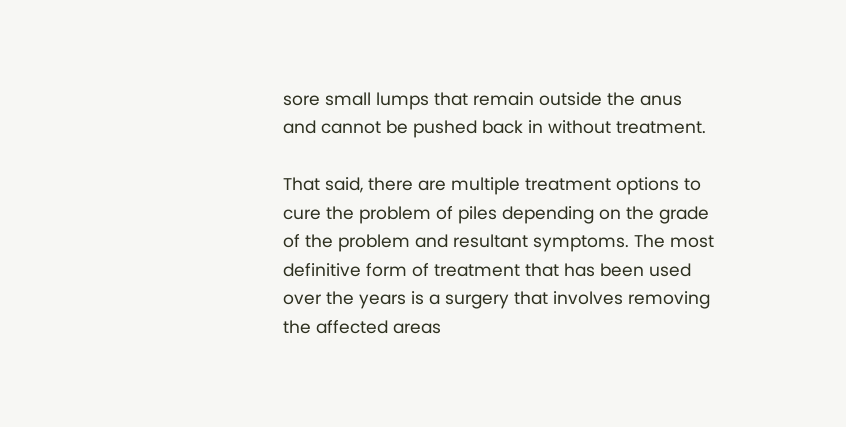sore small lumps that remain outside the anus and cannot be pushed back in without treatment.

That said, there are multiple treatment options to cure the problem of piles depending on the grade of the problem and resultant symptoms. The most definitive form of treatment that has been used over the years is a surgery that involves removing the affected areas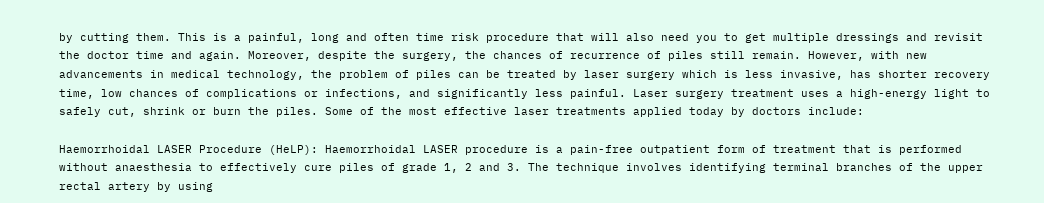by cutting them. This is a painful, long and often time risk procedure that will also need you to get multiple dressings and revisit the doctor time and again. Moreover, despite the surgery, the chances of recurrence of piles still remain. However, with new advancements in medical technology, the problem of piles can be treated by laser surgery which is less invasive, has shorter recovery time, low chances of complications or infections, and significantly less painful. Laser surgery treatment uses a high-energy light to safely cut, shrink or burn the piles. Some of the most effective laser treatments applied today by doctors include:

Haemorrhoidal LASER Procedure (HeLP): Haemorrhoidal LASER procedure is a pain-free outpatient form of treatment that is performed without anaesthesia to effectively cure piles of grade 1, 2 and 3. The technique involves identifying terminal branches of the upper rectal artery by using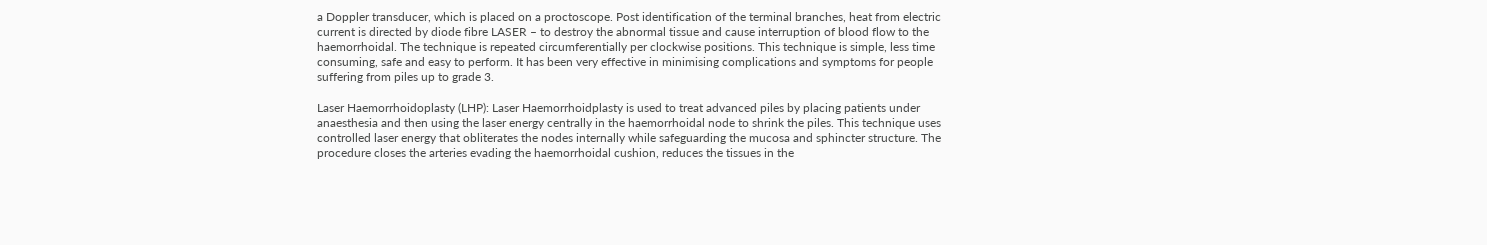a Doppler transducer, which is placed on a proctoscope. Post identification of the terminal branches, heat from electric current is directed by diode fibre LASER – to destroy the abnormal tissue and cause interruption of blood flow to the haemorrhoidal. The technique is repeated circumferentially per clockwise positions. This technique is simple, less time consuming, safe and easy to perform. It has been very effective in minimising complications and symptoms for people suffering from piles up to grade 3.

Laser Haemorrhoidoplasty (LHP): Laser Haemorrhoidplasty is used to treat advanced piles by placing patients under anaesthesia and then using the laser energy centrally in the haemorrhoidal node to shrink the piles. This technique uses controlled laser energy that obliterates the nodes internally while safeguarding the mucosa and sphincter structure. The procedure closes the arteries evading the haemorrhoidal cushion, reduces the tissues in the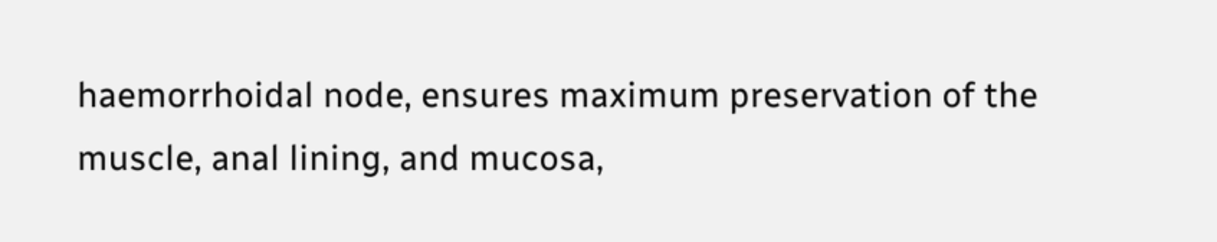haemorrhoidal node, ensures maximum preservation of the muscle, anal lining, and mucosa,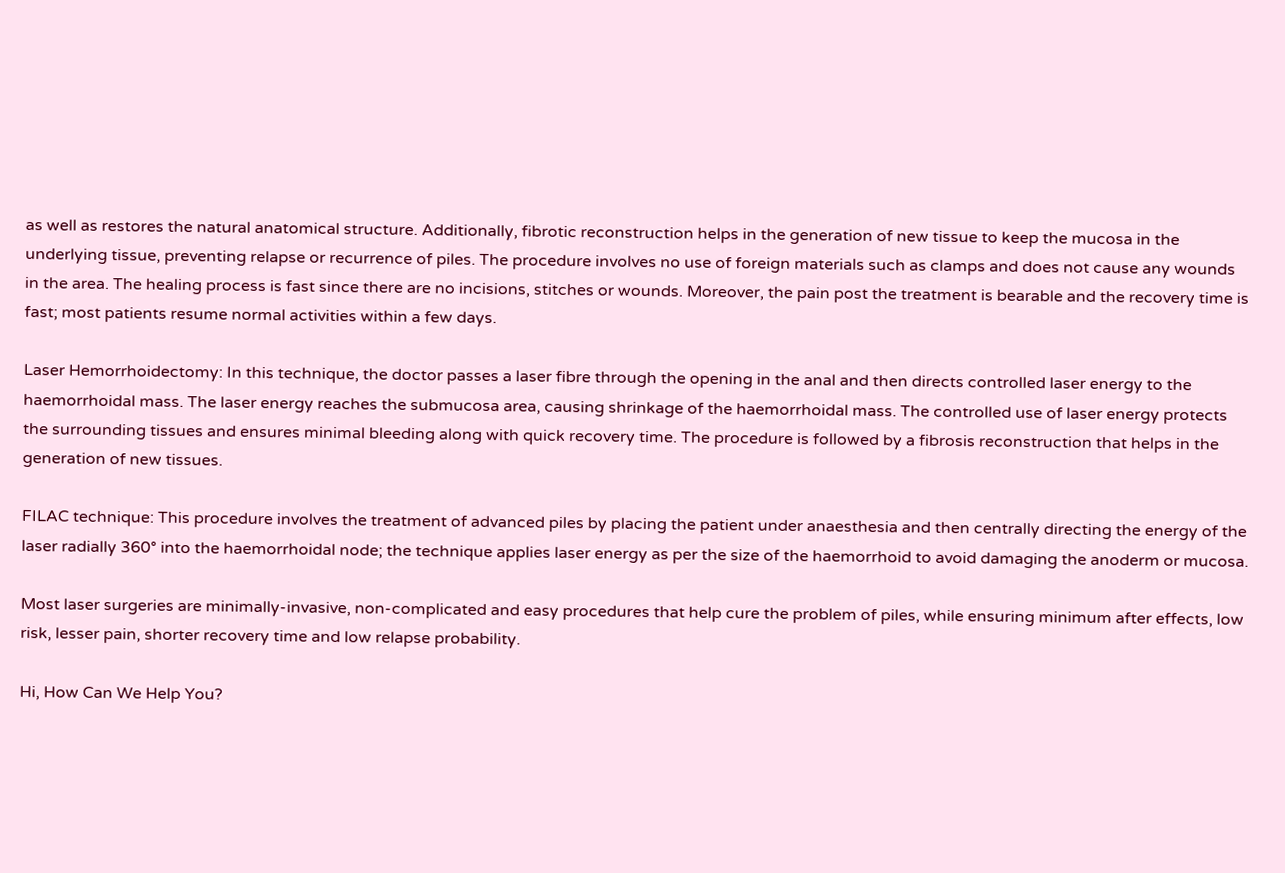as well as restores the natural anatomical structure. Additionally, fibrotic reconstruction helps in the generation of new tissue to keep the mucosa in the underlying tissue, preventing relapse or recurrence of piles. The procedure involves no use of foreign materials such as clamps and does not cause any wounds in the area. The healing process is fast since there are no incisions, stitches or wounds. Moreover, the pain post the treatment is bearable and the recovery time is fast; most patients resume normal activities within a few days.

Laser Hemorrhoidectomy: In this technique, the doctor passes a laser fibre through the opening in the anal and then directs controlled laser energy to the haemorrhoidal mass. The laser energy reaches the submucosa area, causing shrinkage of the haemorrhoidal mass. The controlled use of laser energy protects the surrounding tissues and ensures minimal bleeding along with quick recovery time. The procedure is followed by a fibrosis reconstruction that helps in the generation of new tissues.

FILAC technique: This procedure involves the treatment of advanced piles by placing the patient under anaesthesia and then centrally directing the energy of the laser radially 360° into the haemorrhoidal node; the technique applies laser energy as per the size of the haemorrhoid to avoid damaging the anoderm or mucosa.

Most laser surgeries are minimally-invasive, non-complicated and easy procedures that help cure the problem of piles, while ensuring minimum after effects, low risk, lesser pain, shorter recovery time and low relapse probability.

Hi, How Can We Help You?